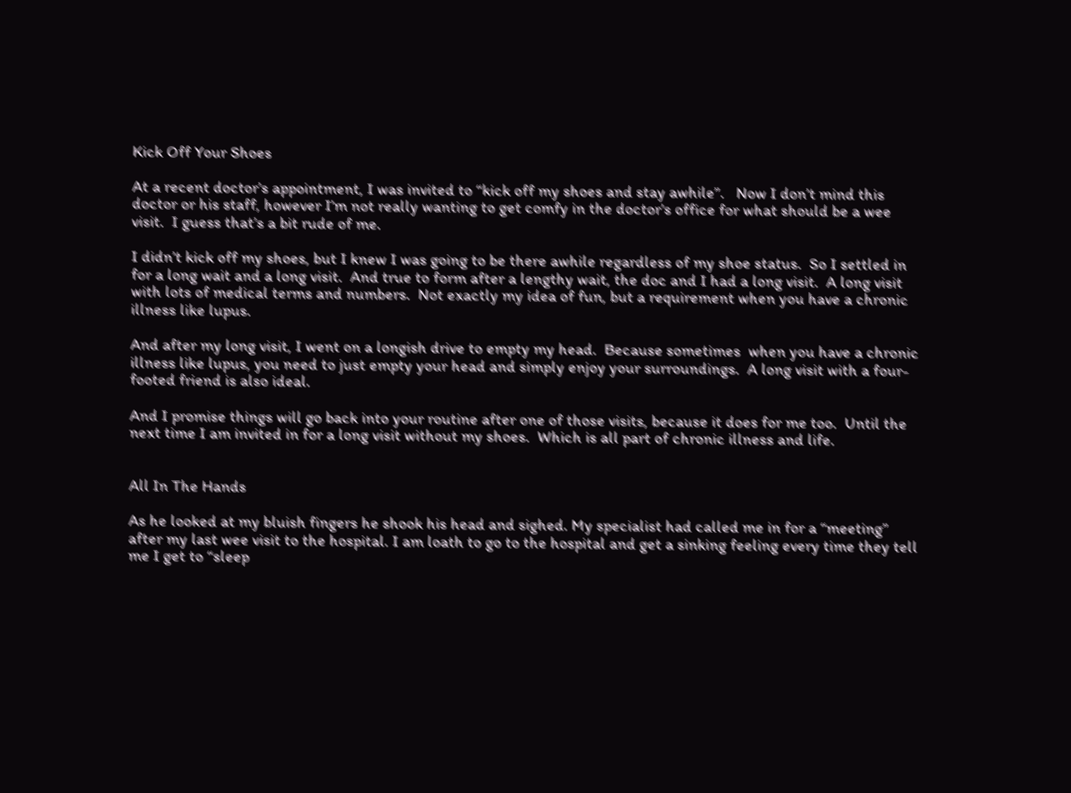Kick Off Your Shoes

At a recent doctor’s appointment, I was invited to “kick off my shoes and stay awhile”.   Now I don’t mind this doctor or his staff, however I’m not really wanting to get comfy in the doctor’s office for what should be a wee visit.  I guess that’s a bit rude of me.

I didn’t kick off my shoes, but I knew I was going to be there awhile regardless of my shoe status.  So I settled in for a long wait and a long visit.  And true to form after a lengthy wait, the doc and I had a long visit.  A long visit with lots of medical terms and numbers.  Not exactly my idea of fun, but a requirement when you have a chronic illness like lupus.

And after my long visit, I went on a longish drive to empty my head.  Because sometimes  when you have a chronic illness like lupus, you need to just empty your head and simply enjoy your surroundings.  A long visit with a four-footed friend is also ideal.

And I promise things will go back into your routine after one of those visits, because it does for me too.  Until the next time I am invited in for a long visit without my shoes.  Which is all part of chronic illness and life.


All In The Hands

As he looked at my bluish fingers he shook his head and sighed. My specialist had called me in for a “meeting” after my last wee visit to the hospital. I am loath to go to the hospital and get a sinking feeling every time they tell me I get to “sleep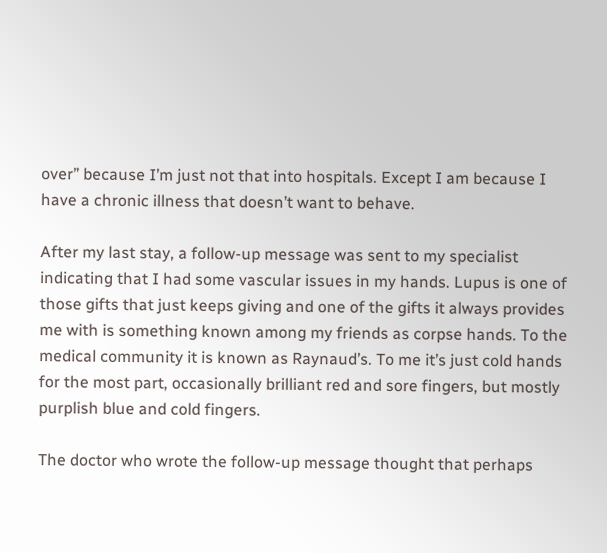over” because I’m just not that into hospitals. Except I am because I have a chronic illness that doesn’t want to behave.

After my last stay, a follow-up message was sent to my specialist indicating that I had some vascular issues in my hands. Lupus is one of those gifts that just keeps giving and one of the gifts it always provides me with is something known among my friends as corpse hands. To the medical community it is known as Raynaud’s. To me it’s just cold hands for the most part, occasionally brilliant red and sore fingers, but mostly purplish blue and cold fingers.

The doctor who wrote the follow-up message thought that perhaps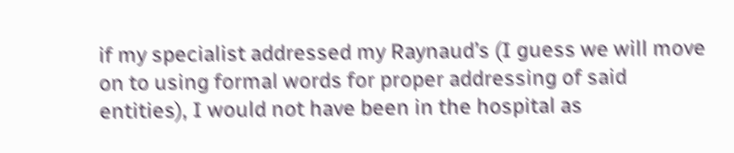if my specialist addressed my Raynaud’s (I guess we will move on to using formal words for proper addressing of said entities), I would not have been in the hospital as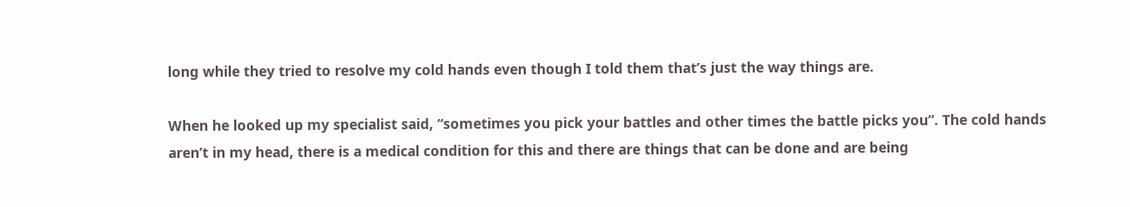long while they tried to resolve my cold hands even though I told them that’s just the way things are.

When he looked up my specialist said, “sometimes you pick your battles and other times the battle picks you”. The cold hands aren’t in my head, there is a medical condition for this and there are things that can be done and are being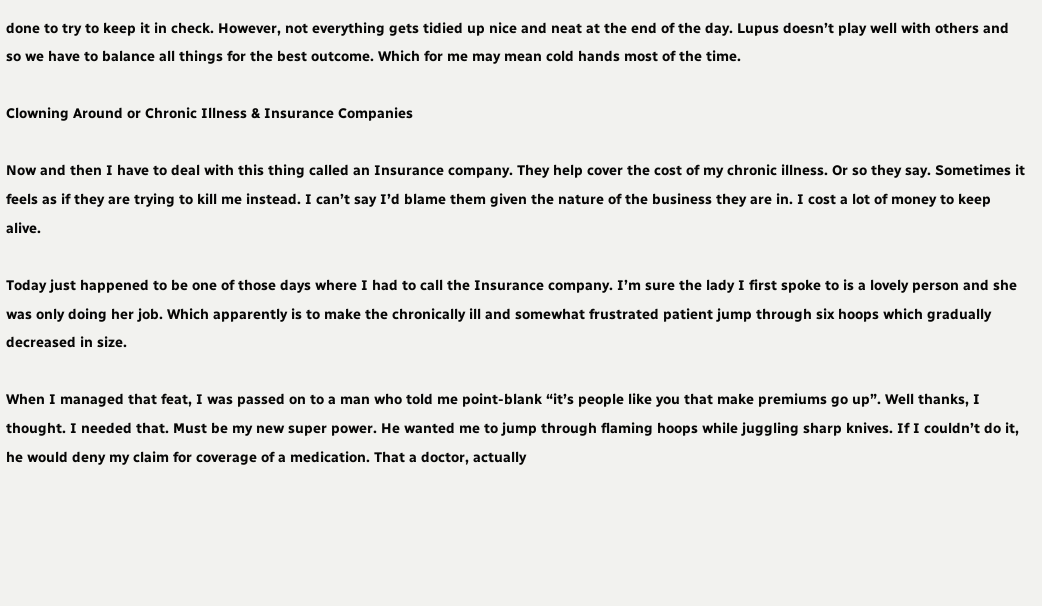done to try to keep it in check. However, not everything gets tidied up nice and neat at the end of the day. Lupus doesn’t play well with others and so we have to balance all things for the best outcome. Which for me may mean cold hands most of the time.

Clowning Around or Chronic Illness & Insurance Companies

Now and then I have to deal with this thing called an Insurance company. They help cover the cost of my chronic illness. Or so they say. Sometimes it feels as if they are trying to kill me instead. I can’t say I’d blame them given the nature of the business they are in. I cost a lot of money to keep alive.

Today just happened to be one of those days where I had to call the Insurance company. I’m sure the lady I first spoke to is a lovely person and she was only doing her job. Which apparently is to make the chronically ill and somewhat frustrated patient jump through six hoops which gradually decreased in size.

When I managed that feat, I was passed on to a man who told me point-blank “it’s people like you that make premiums go up”. Well thanks, I thought. I needed that. Must be my new super power. He wanted me to jump through flaming hoops while juggling sharp knives. If I couldn’t do it, he would deny my claim for coverage of a medication. That a doctor, actually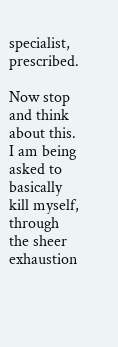specialist, prescribed.

Now stop and think about this. I am being asked to basically kill myself, through the sheer exhaustion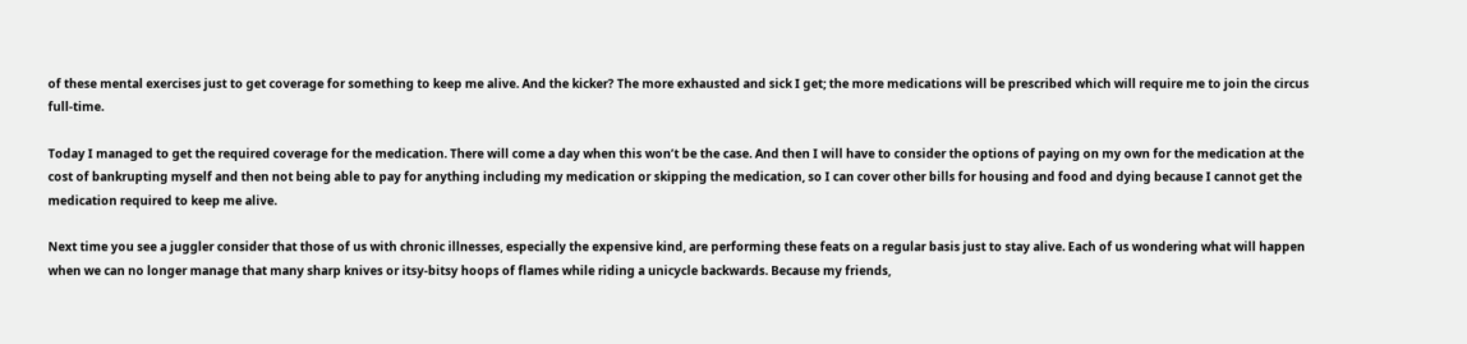of these mental exercises just to get coverage for something to keep me alive. And the kicker? The more exhausted and sick I get; the more medications will be prescribed which will require me to join the circus full-time.

Today I managed to get the required coverage for the medication. There will come a day when this won’t be the case. And then I will have to consider the options of paying on my own for the medication at the cost of bankrupting myself and then not being able to pay for anything including my medication or skipping the medication, so I can cover other bills for housing and food and dying because I cannot get the medication required to keep me alive.

Next time you see a juggler consider that those of us with chronic illnesses, especially the expensive kind, are performing these feats on a regular basis just to stay alive. Each of us wondering what will happen when we can no longer manage that many sharp knives or itsy-bitsy hoops of flames while riding a unicycle backwards. Because my friends,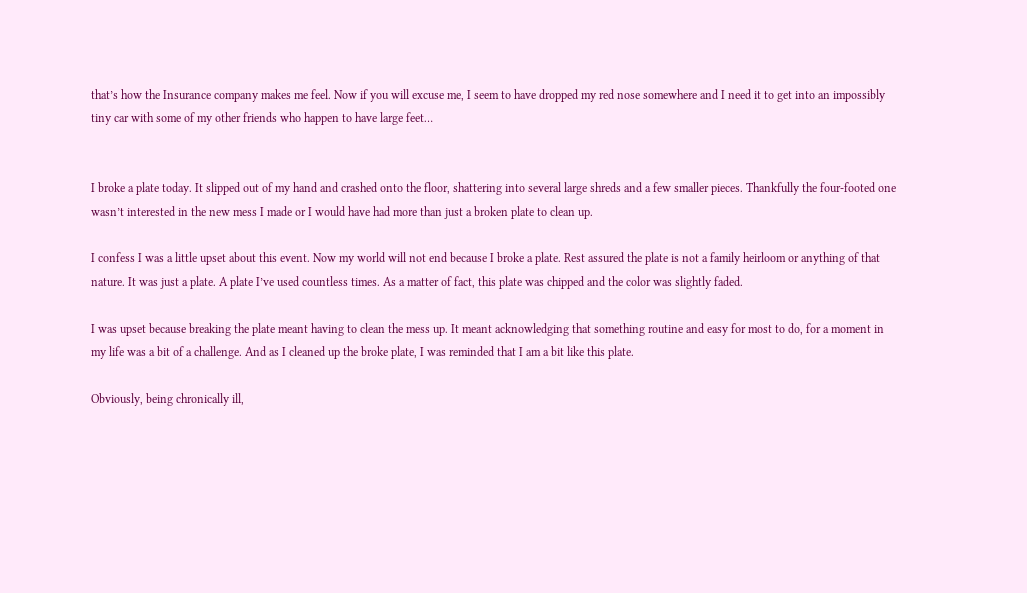that’s how the Insurance company makes me feel. Now if you will excuse me, I seem to have dropped my red nose somewhere and I need it to get into an impossibly tiny car with some of my other friends who happen to have large feet…


I broke a plate today. It slipped out of my hand and crashed onto the floor, shattering into several large shreds and a few smaller pieces. Thankfully the four-footed one wasn’t interested in the new mess I made or I would have had more than just a broken plate to clean up.

I confess I was a little upset about this event. Now my world will not end because I broke a plate. Rest assured the plate is not a family heirloom or anything of that nature. It was just a plate. A plate I’ve used countless times. As a matter of fact, this plate was chipped and the color was slightly faded.

I was upset because breaking the plate meant having to clean the mess up. It meant acknowledging that something routine and easy for most to do, for a moment in my life was a bit of a challenge. And as I cleaned up the broke plate, I was reminded that I am a bit like this plate.

Obviously, being chronically ill,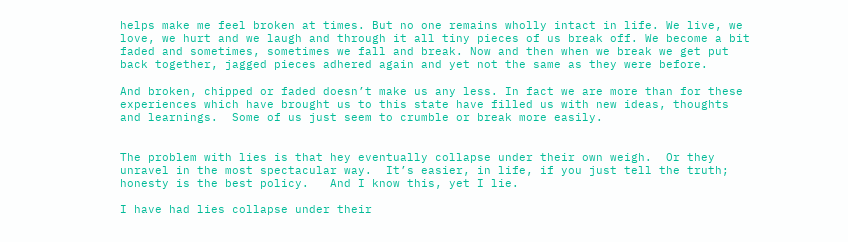helps make me feel broken at times. But no one remains wholly intact in life. We live, we love, we hurt and we laugh and through it all tiny pieces of us break off. We become a bit faded and sometimes, sometimes we fall and break. Now and then when we break we get put back together, jagged pieces adhered again and yet not the same as they were before.

And broken, chipped or faded doesn’t make us any less. In fact we are more than for these experiences which have brought us to this state have filled us with new ideas, thoughts and learnings.  Some of us just seem to crumble or break more easily.


The problem with lies is that hey eventually collapse under their own weigh.  Or they unravel in the most spectacular way.  It’s easier, in life, if you just tell the truth; honesty is the best policy.   And I know this, yet I lie.

I have had lies collapse under their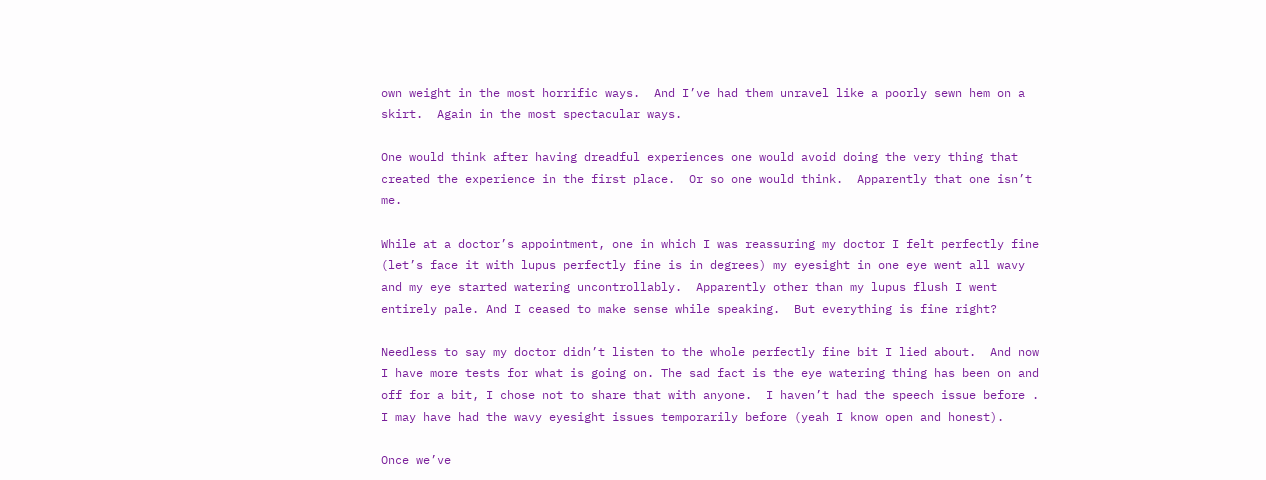own weight in the most horrific ways.  And I’ve had them unravel like a poorly sewn hem on a skirt.  Again in the most spectacular ways.

One would think after having dreadful experiences one would avoid doing the very thing that created the experience in the first place.  Or so one would think.  Apparently that one isn’t me.

While at a doctor’s appointment, one in which I was reassuring my doctor I felt perfectly fine (let’s face it with lupus perfectly fine is in degrees) my eyesight in one eye went all wavy and my eye started watering uncontrollably.  Apparently other than my lupus flush I went entirely pale. And I ceased to make sense while speaking.  But everything is fine right?

Needless to say my doctor didn’t listen to the whole perfectly fine bit I lied about.  And now I have more tests for what is going on. The sad fact is the eye watering thing has been on and off for a bit, I chose not to share that with anyone.  I haven’t had the speech issue before .  I may have had the wavy eyesight issues temporarily before (yeah I know open and honest).

Once we’ve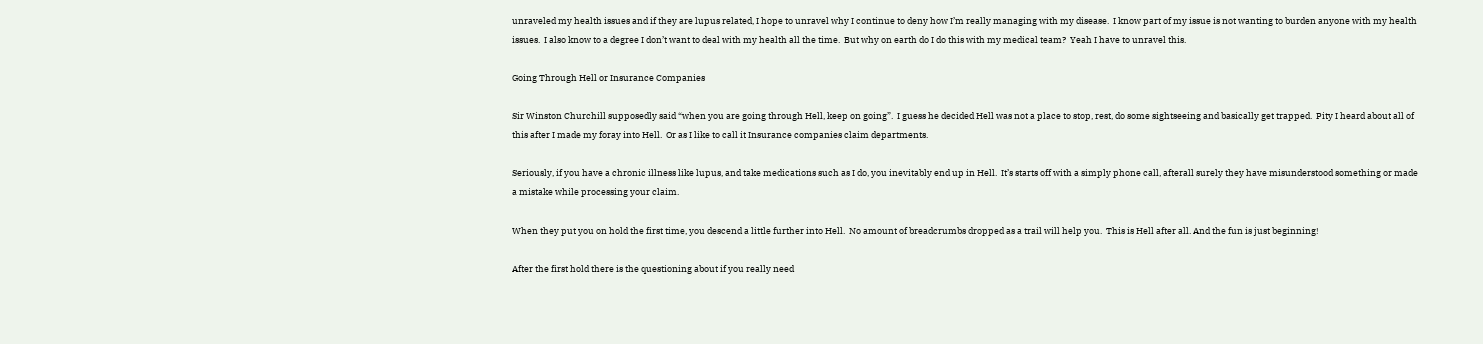unraveled my health issues and if they are lupus related, I hope to unravel why I continue to deny how I’m really managing with my disease.  I know part of my issue is not wanting to burden anyone with my health issues.  I also know to a degree I don’t want to deal with my health all the time.  But why on earth do I do this with my medical team?  Yeah I have to unravel this.

Going Through Hell or Insurance Companies

Sir Winston Churchill supposedly said “when you are going through Hell, keep on going”.  I guess he decided Hell was not a place to stop, rest, do some sightseeing and basically get trapped.  Pity I heard about all of this after I made my foray into Hell.  Or as I like to call it Insurance companies claim departments.

Seriously, if you have a chronic illness like lupus, and take medications such as I do, you inevitably end up in Hell.  It’s starts off with a simply phone call, afterall surely they have misunderstood something or made a mistake while processing your claim.

When they put you on hold the first time, you descend a little further into Hell.  No amount of breadcrumbs dropped as a trail will help you.  This is Hell after all. And the fun is just beginning!

After the first hold there is the questioning about if you really need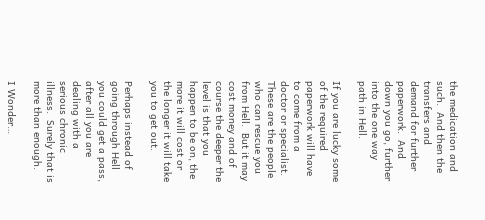the medication and such.  And then the transfers and demand for further paperwork.  And down you go, further into the one way path in Hell.

If you are lucky some of the required paperwork will have to come from a doctor or specialist.  These are the people who can rescue you from Hell.  But it may cost money and of course the deeper the level is that you happen to be on, the more it will cost or the longer it will take you to get out.

Perhaps instead of going through Hell you could get a pass, after all you are dealing with a serious chronic illness.  Surely that is more than enough.

I Wonder…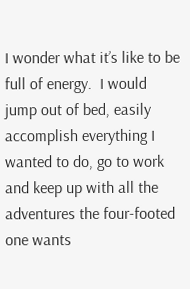I wonder what it’s like to be full of energy.  I would jump out of bed, easily accomplish everything I wanted to do, go to work and keep up with all the adventures the four-footed one wants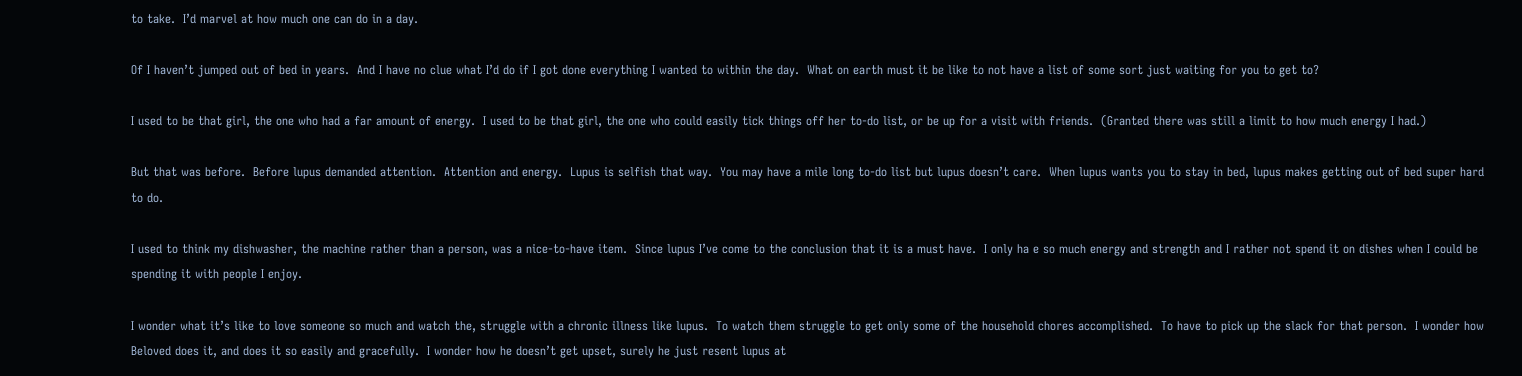to take.  I’d marvel at how much one can do in a day.

Of I haven’t jumped out of bed in years.  And I have no clue what I’d do if I got done everything I wanted to within the day.  What on earth must it be like to not have a list of some sort just waiting for you to get to?

I used to be that girl, the one who had a far amount of energy.  I used to be that girl, the one who could easily tick things off her to-do list, or be up for a visit with friends.  (Granted there was still a limit to how much energy I had.)

But that was before.  Before lupus demanded attention.  Attention and energy.  Lupus is selfish that way.  You may have a mile long to-do list but lupus doesn’t care.  When lupus wants you to stay in bed, lupus makes getting out of bed super hard to do.

I used to think my dishwasher, the machine rather than a person, was a nice-to-have item.  Since lupus I’ve come to the conclusion that it is a must have.  I only ha e so much energy and strength and I rather not spend it on dishes when I could be spending it with people I enjoy.

I wonder what it’s like to love someone so much and watch the, struggle with a chronic illness like lupus.  To watch them struggle to get only some of the household chores accomplished.  To have to pick up the slack for that person.  I wonder how Beloved does it, and does it so easily and gracefully.  I wonder how he doesn’t get upset, surely he just resent lupus at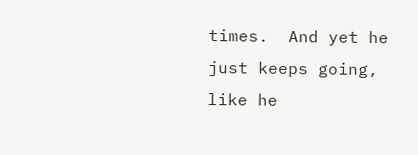times.  And yet he just keeps going, like he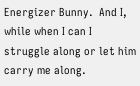Energizer Bunny.  And I, while when I can I struggle along or let him carry me along.